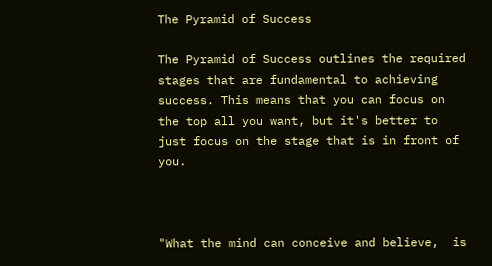The Pyramid of Success

The Pyramid of Success outlines the required stages that are fundamental to achieving success. This means that you can focus on the top all you want, but it's better to just focus on the stage that is in front of you.



"What the mind can conceive and believe,  is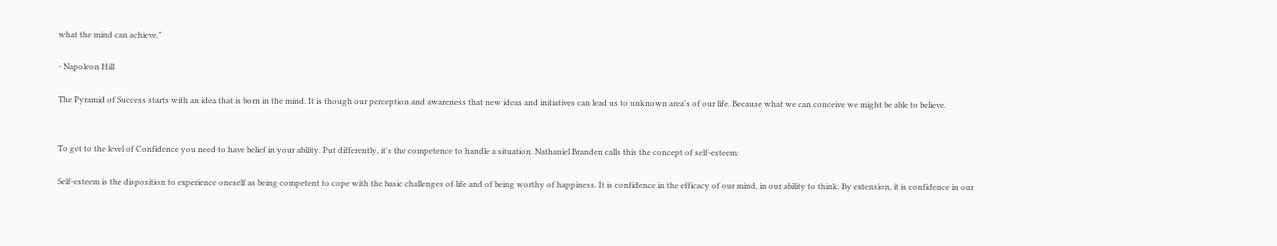what the mind can achieve."

- Napoleon Hill

The Pyramid of Success starts with an idea that is born in the mind. It is though our perception and awareness that new ideas and initiatives can lead us to unknown area's of our life. Because what we can conceive we might be able to believe.


To get to the level of Confidence you need to have belief in your ability. Put differently, it's the competence to handle a situation. Nathaniel Branden calls this the concept of self-esteem:

Self-esteem is the disposition to experience oneself as being competent to cope with the basic challenges of life and of being worthy of happiness. It is confidence in the efficacy of our mind, in our ability to think. By extension, it is confidence in our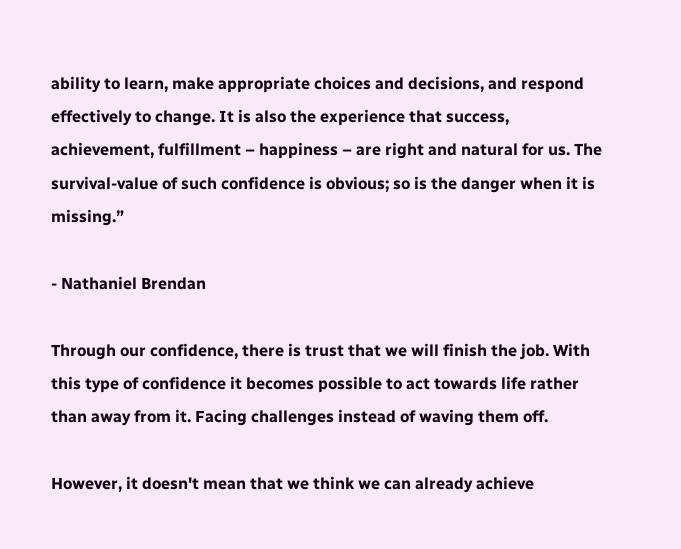ability to learn, make appropriate choices and decisions, and respond effectively to change. It is also the experience that success, achievement, fulfillment – happiness – are right and natural for us. The survival-value of such confidence is obvious; so is the danger when it is missing.”

- Nathaniel Brendan

Through our confidence, there is trust that we will finish the job. With this type of confidence it becomes possible to act towards life rather than away from it. Facing challenges instead of waving them off.

However, it doesn't mean that we think we can already achieve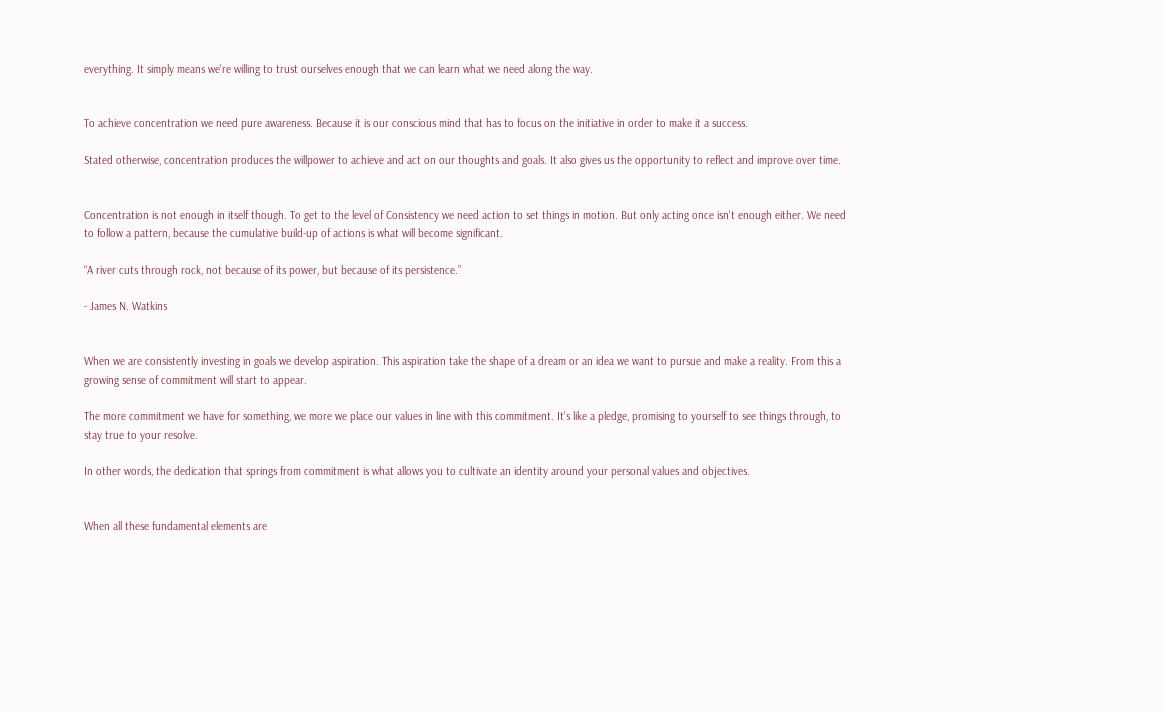everything. It simply means we're willing to trust ourselves enough that we can learn what we need along the way.


To achieve concentration we need pure awareness. Because it is our conscious mind that has to focus on the initiative in order to make it a success.

Stated otherwise, concentration produces the willpower to achieve and act on our thoughts and goals. It also gives us the opportunity to reflect and improve over time.


Concentration is not enough in itself though. To get to the level of Consistency we need action to set things in motion. But only acting once isn't enough either. We need to follow a pattern, because the cumulative build-up of actions is what will become significant.

“A river cuts through rock, not because of its power, but because of its persistence.”

- James N. Watkins


When we are consistently investing in goals we develop aspiration. This aspiration take the shape of a dream or an idea we want to pursue and make a reality. From this a growing sense of commitment will start to appear.

The more commitment we have for something, we more we place our values in line with this commitment. It's like a pledge, promising to yourself to see things through, to stay true to your resolve.

In other words, the dedication that springs from commitment is what allows you to cultivate an identity around your personal values and objectives.


When all these fundamental elements are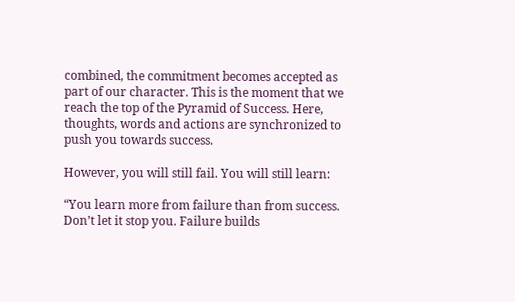combined, the commitment becomes accepted as part of our character. This is the moment that we reach the top of the Pyramid of Success. Here, thoughts, words and actions are synchronized to push you towards success.

However, you will still fail. You will still learn:

“You learn more from failure than from success. Don’t let it stop you. Failure builds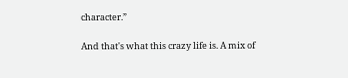character.”

And that's what this crazy life is. A mix of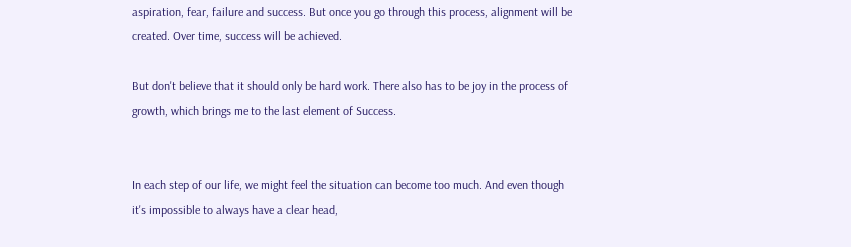aspiration, fear, failure and success. But once you go through this process, alignment will be created. Over time, success will be achieved.

But don't believe that it should only be hard work. There also has to be joy in the process of growth, which brings me to the last element of Success.


In each step of our life, we might feel the situation can become too much. And even though it's impossible to always have a clear head,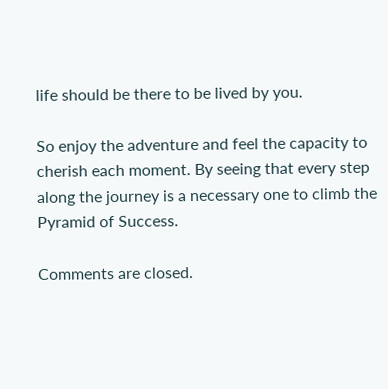life should be there to be lived by you.

So enjoy the adventure and feel the capacity to cherish each moment. By seeing that every step along the journey is a necessary one to climb the Pyramid of Success.

Comments are closed.